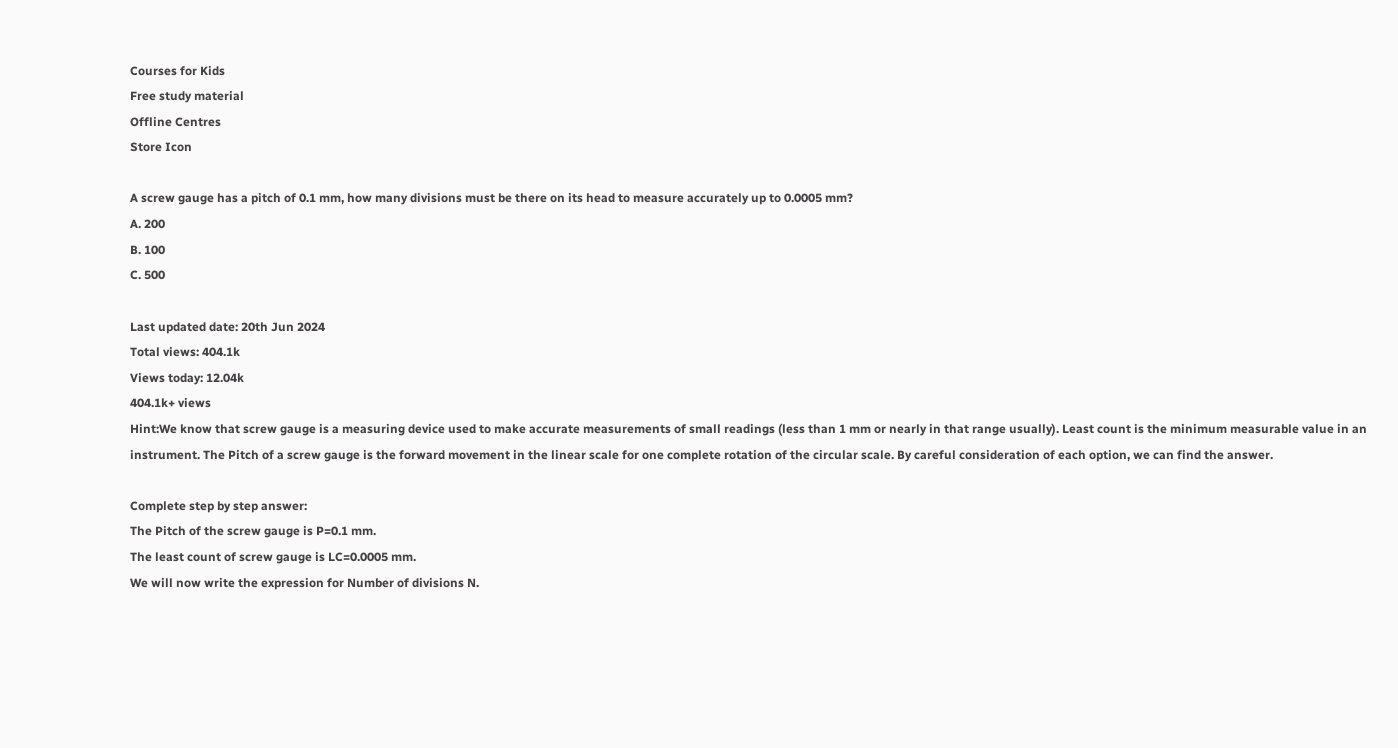Courses for Kids
Free study material
Offline Centres
Store Icon

A screw gauge has a pitch of 0.1 mm, how many divisions must be there on its head to measure accurately up to 0.0005 mm?
A. 200
B. 100
C. 500

Last updated date: 20th Jun 2024
Total views: 404.1k
Views today: 12.04k
404.1k+ views
Hint:We know that screw gauge is a measuring device used to make accurate measurements of small readings (less than 1 mm or nearly in that range usually). Least count is the minimum measurable value in an instrument. The Pitch of a screw gauge is the forward movement in the linear scale for one complete rotation of the circular scale. By careful consideration of each option, we can find the answer.

Complete step by step answer:
The Pitch of the screw gauge is P=0.1 mm.
The least count of screw gauge is LC=0.0005 mm.
We will now write the expression for Number of divisions N.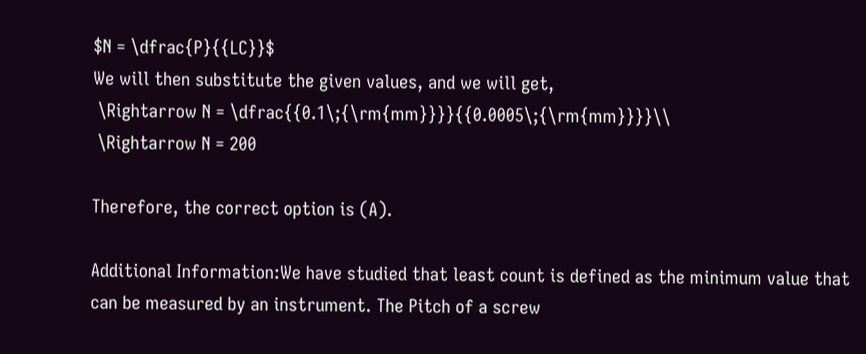$N = \dfrac{P}{{LC}}$
We will then substitute the given values, and we will get,
 \Rightarrow N = \dfrac{{0.1\;{\rm{mm}}}}{{0.0005\;{\rm{mm}}}}\\
 \Rightarrow N = 200

Therefore, the correct option is (A).

Additional Information:We have studied that least count is defined as the minimum value that can be measured by an instrument. The Pitch of a screw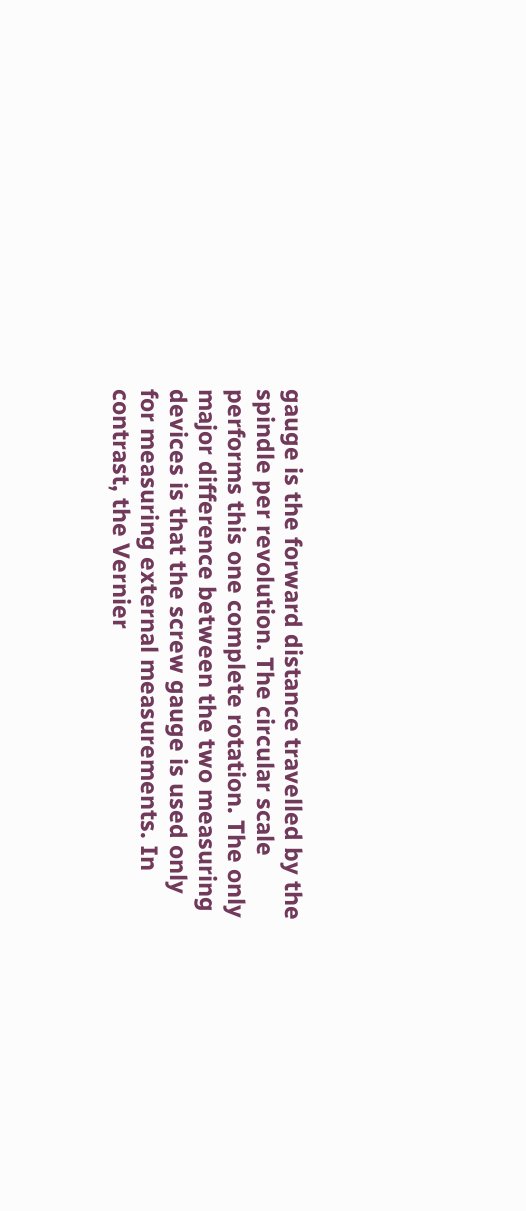gauge is the forward distance travelled by the spindle per revolution. The circular scale performs this one complete rotation. The only major difference between the two measuring devices is that the screw gauge is used only for measuring external measurements. In contrast, the Vernier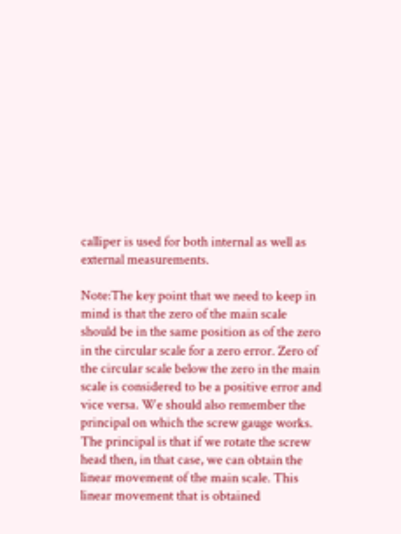calliper is used for both internal as well as external measurements.

Note:The key point that we need to keep in mind is that the zero of the main scale should be in the same position as of the zero in the circular scale for a zero error. Zero of the circular scale below the zero in the main scale is considered to be a positive error and vice versa. We should also remember the principal on which the screw gauge works. The principal is that if we rotate the screw head then, in that case, we can obtain the linear movement of the main scale. This linear movement that is obtained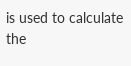is used to calculate the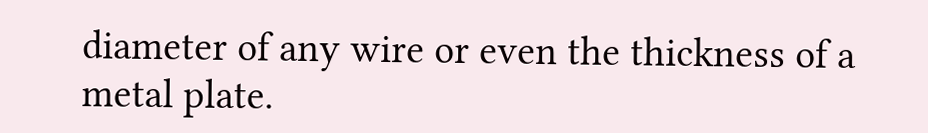diameter of any wire or even the thickness of a metal plate.